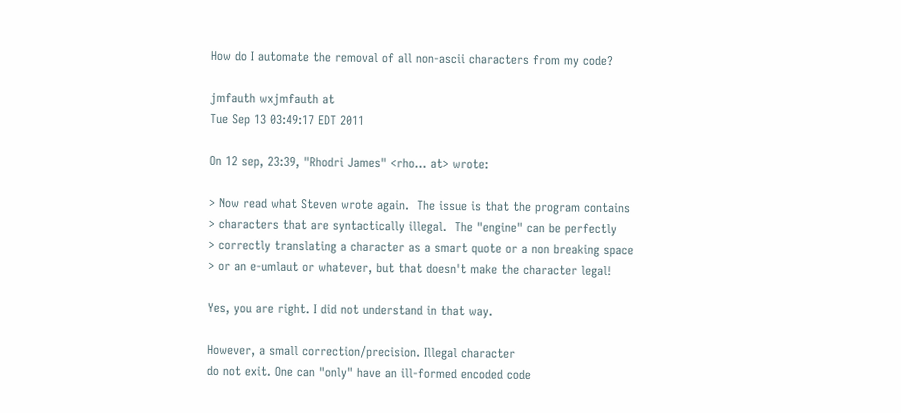How do I automate the removal of all non-ascii characters from my code?

jmfauth wxjmfauth at
Tue Sep 13 03:49:17 EDT 2011

On 12 sep, 23:39, "Rhodri James" <rho... at> wrote:

> Now read what Steven wrote again.  The issue is that the program contains
> characters that are syntactically illegal.  The "engine" can be perfectly
> correctly translating a character as a smart quote or a non breaking space
> or an e-umlaut or whatever, but that doesn't make the character legal!

Yes, you are right. I did not understand in that way.

However, a small correction/precision. Illegal character
do not exit. One can "only" have an ill-formed encoded code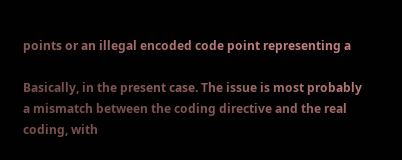points or an illegal encoded code point representing a

Basically, in the present case. The issue is most probably
a mismatch between the coding directive and the real
coding, with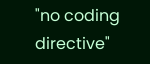"no coding directive"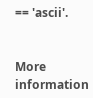== 'ascii'.


More information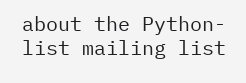about the Python-list mailing list